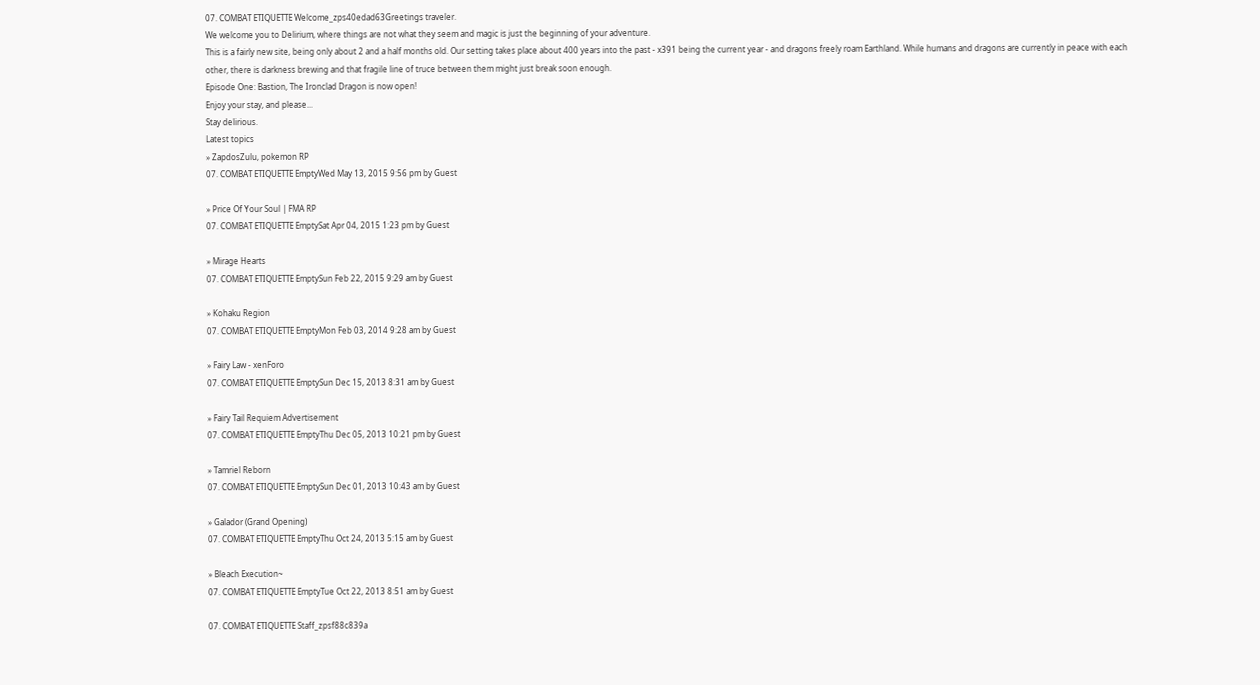07. COMBAT ETIQUETTE Welcome_zps40edad63Greetings traveler.
We welcome you to Delirium, where things are not what they seem and magic is just the beginning of your adventure.
This is a fairly new site, being only about 2 and a half months old. Our setting takes place about 400 years into the past - x391 being the current year - and dragons freely roam Earthland. While humans and dragons are currently in peace with each other, there is darkness brewing and that fragile line of truce between them might just break soon enough.
Episode One: Bastion, The Ironclad Dragon is now open!
Enjoy your stay, and please...
Stay delirious.
Latest topics
» ZapdosZulu, pokemon RP
07. COMBAT ETIQUETTE EmptyWed May 13, 2015 9:56 pm by Guest

» Price Of Your Soul | FMA RP
07. COMBAT ETIQUETTE EmptySat Apr 04, 2015 1:23 pm by Guest

» Mirage Hearts
07. COMBAT ETIQUETTE EmptySun Feb 22, 2015 9:29 am by Guest

» Kohaku Region
07. COMBAT ETIQUETTE EmptyMon Feb 03, 2014 9:28 am by Guest

» Fairy Law - xenForo
07. COMBAT ETIQUETTE EmptySun Dec 15, 2013 8:31 am by Guest

» Fairy Tail Requiem Advertisement
07. COMBAT ETIQUETTE EmptyThu Dec 05, 2013 10:21 pm by Guest

» Tamriel Reborn
07. COMBAT ETIQUETTE EmptySun Dec 01, 2013 10:43 am by Guest

» Galador (Grand Opening)
07. COMBAT ETIQUETTE EmptyThu Oct 24, 2013 5:15 am by Guest

» Bleach Execution~
07. COMBAT ETIQUETTE EmptyTue Oct 22, 2013 8:51 am by Guest

07. COMBAT ETIQUETTE Staff_zpsf88c839a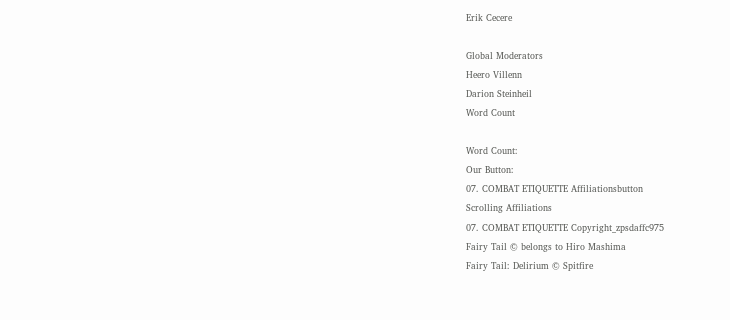Erik Cecere

Global Moderators
Heero Villenn
Darion Steinheil
Word Count

Word Count:
Our Button:
07. COMBAT ETIQUETTE Affiliationsbutton
Scrolling Affiliations
07. COMBAT ETIQUETTE Copyright_zpsdaffc975
Fairy Tail © belongs to Hiro Mashima
Fairy Tail: Delirium © Spitfire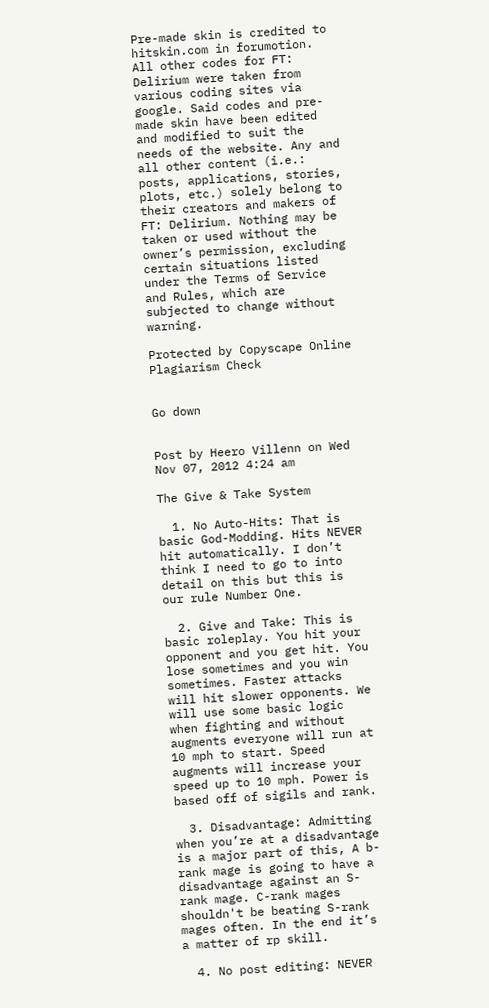Pre-made skin is credited to hitskin.com in forumotion. All other codes for FT: Delirium were taken from various coding sites via google. Said codes and pre-made skin have been edited and modified to suit the needs of the website. Any and all other content (i.e.: posts, applications, stories, plots, etc.) solely belong to their creators and makers of FT: Delirium. Nothing may be taken or used without the owner’s permission, excluding certain situations listed under the Terms of Service and Rules, which are subjected to change without warning.

Protected by Copyscape Online Plagiarism Check


Go down


Post by Heero Villenn on Wed Nov 07, 2012 4:24 am

The Give & Take System

  1. No Auto-Hits: That is basic God-Modding. Hits NEVER hit automatically. I don’t think I need to go to into detail on this but this is our rule Number One.

  2. Give and Take: This is basic roleplay. You hit your opponent and you get hit. You lose sometimes and you win sometimes. Faster attacks will hit slower opponents. We will use some basic logic when fighting and without augments everyone will run at 10 mph to start. Speed augments will increase your speed up to 10 mph. Power is based off of sigils and rank.

  3. Disadvantage: Admitting when you’re at a disadvantage is a major part of this, A b-rank mage is going to have a disadvantage against an S-rank mage. C-rank mages shouldn't be beating S-rank mages often. In the end it’s a matter of rp skill.

  4. No post editing: NEVER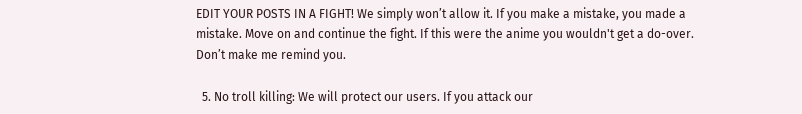EDIT YOUR POSTS IN A FIGHT! We simply won’t allow it. If you make a mistake, you made a mistake. Move on and continue the fight. If this were the anime you wouldn't get a do-over. Don’t make me remind you.

  5. No troll killing: We will protect our users. If you attack our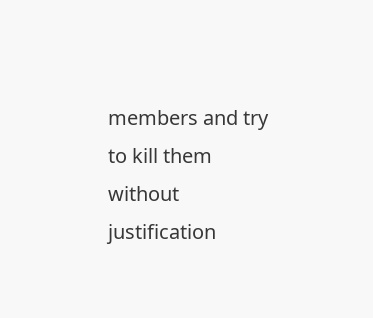members and try to kill them without justification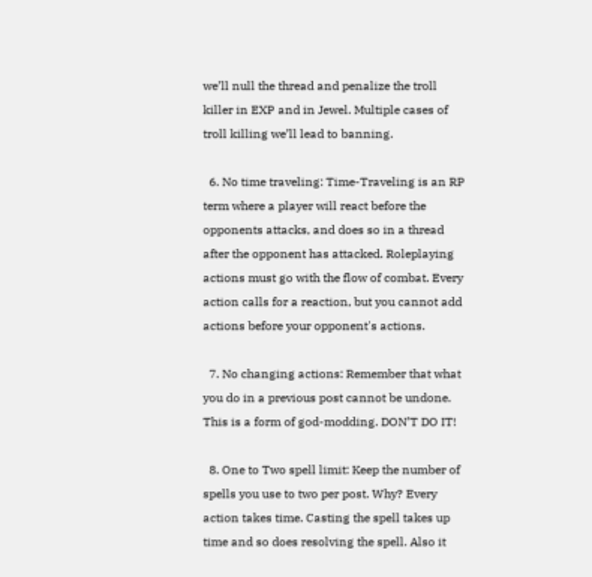we’ll null the thread and penalize the troll killer in EXP and in Jewel. Multiple cases of troll killing we’ll lead to banning.

  6. No time traveling: Time-Traveling is an RP term where a player will react before the opponents attacks, and does so in a thread after the opponent has attacked. Roleplaying actions must go with the flow of combat. Every action calls for a reaction, but you cannot add actions before your opponent's actions.

  7. No changing actions: Remember that what you do in a previous post cannot be undone. This is a form of god-modding. DON’T DO IT!

  8. One to Two spell limit: Keep the number of spells you use to two per post. Why? Every action takes time. Casting the spell takes up time and so does resolving the spell. Also it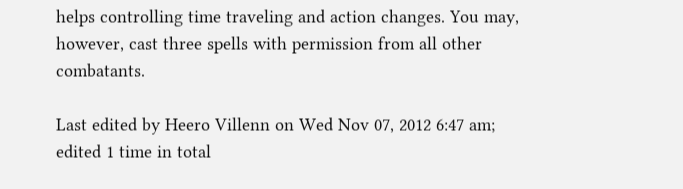helps controlling time traveling and action changes. You may, however, cast three spells with permission from all other combatants.

Last edited by Heero Villenn on Wed Nov 07, 2012 6:47 am; edited 1 time in total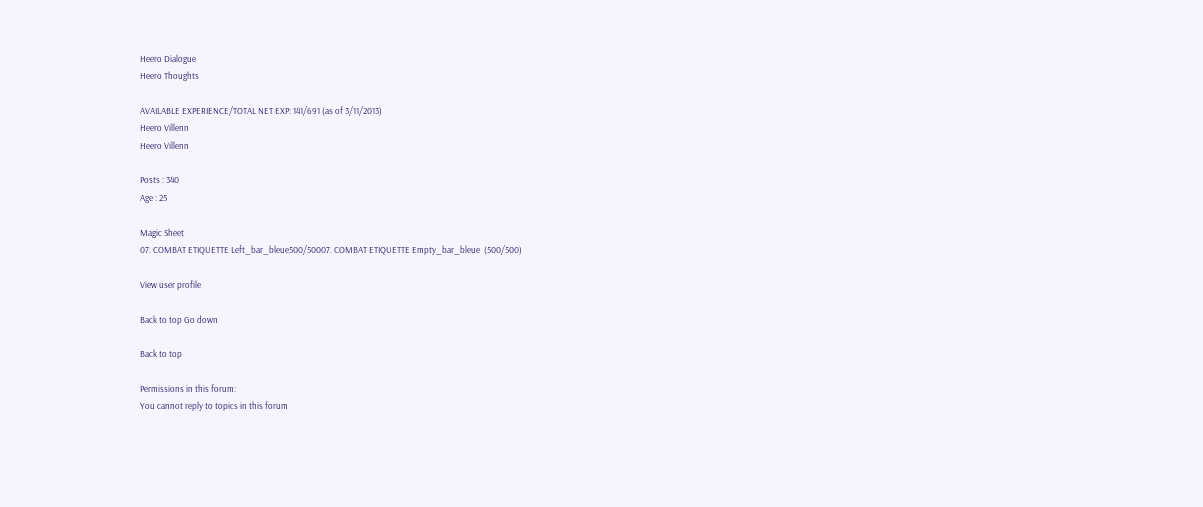Heero Dialogue
Heero Thoughts

AVAILABLE EXPERIENCE/TOTAL NET EXP: 141/691 (as of 3/11/2013)
Heero Villenn
Heero Villenn

Posts : 340
Age : 25

Magic Sheet
07. COMBAT ETIQUETTE Left_bar_bleue500/50007. COMBAT ETIQUETTE Empty_bar_bleue  (500/500)

View user profile

Back to top Go down

Back to top

Permissions in this forum:
You cannot reply to topics in this forum